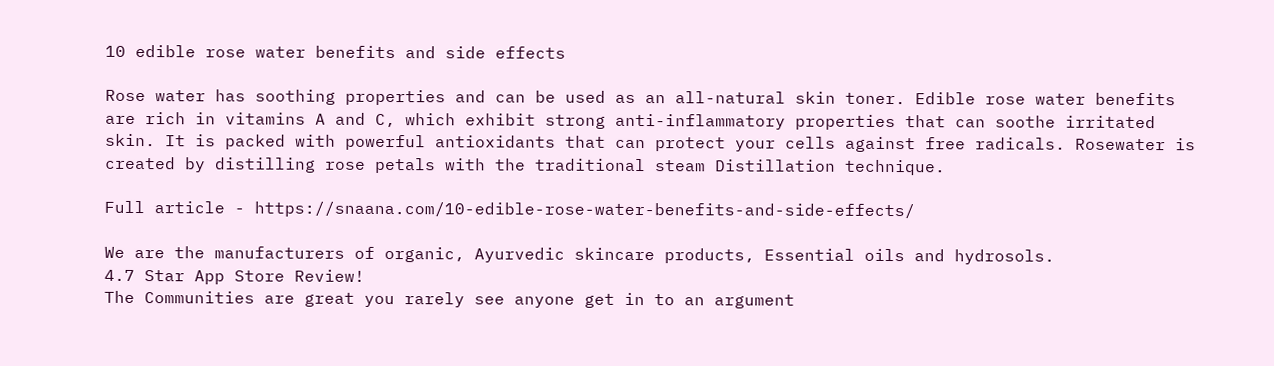10 edible rose water benefits and side effects

Rose water has soothing properties and can be used as an all-natural skin toner. Edible rose water benefits are rich in vitamins A and C, which exhibit strong anti-inflammatory properties that can soothe irritated skin. It is packed with powerful antioxidants that can protect your cells against free radicals. Rosewater is created by distilling rose petals with the traditional steam Distillation technique.

Full article - https://snaana.com/10-edible-rose-water-benefits-and-side-effects/

We are the manufacturers of organic, Ayurvedic skincare products, Essential oils and hydrosols.
4.7 Star App Store Review!
The Communities are great you rarely see anyone get in to an argument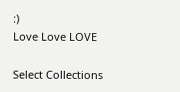:)
Love Love LOVE

Select Collections